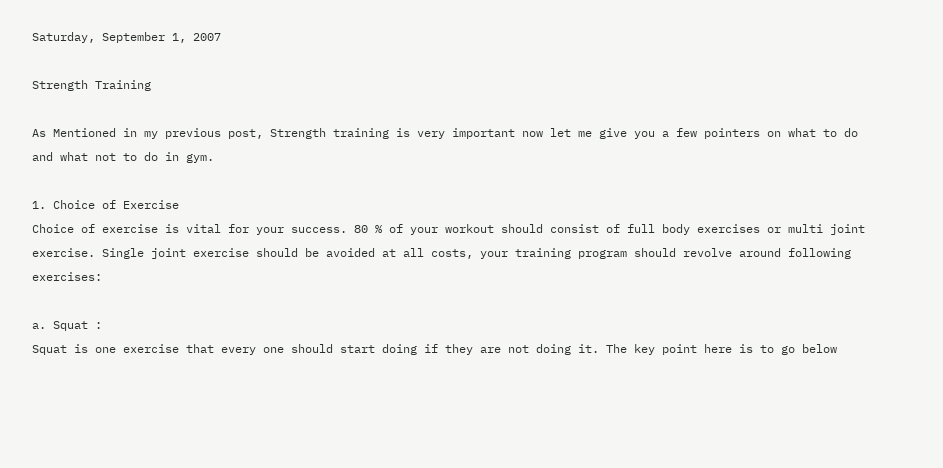Saturday, September 1, 2007

Strength Training

As Mentioned in my previous post, Strength training is very important now let me give you a few pointers on what to do and what not to do in gym.

1. Choice of Exercise
Choice of exercise is vital for your success. 80 % of your workout should consist of full body exercises or multi joint exercise. Single joint exercise should be avoided at all costs, your training program should revolve around following exercises:

a. Squat :
Squat is one exercise that every one should start doing if they are not doing it. The key point here is to go below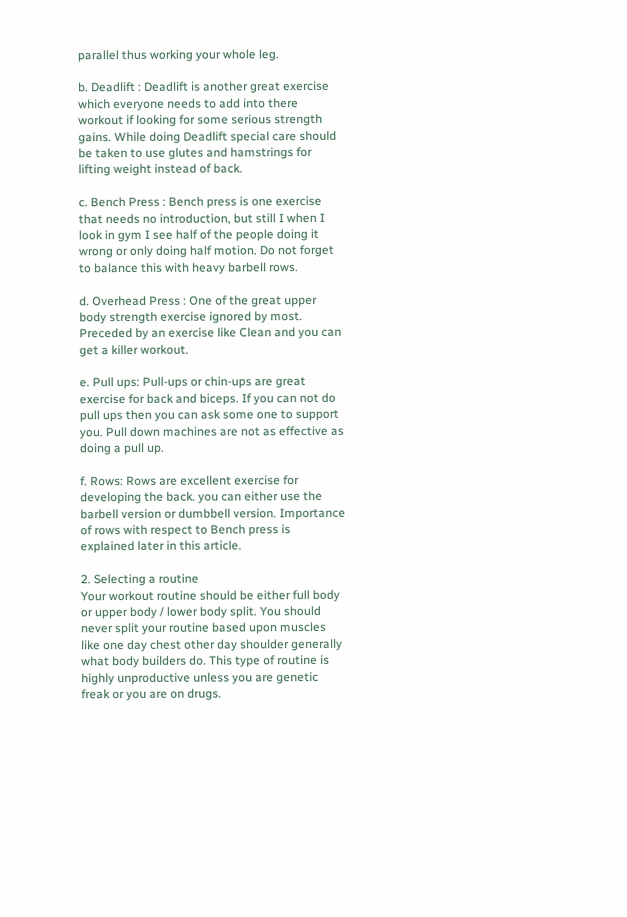parallel thus working your whole leg.

b. Deadlift : Deadlift is another great exercise which everyone needs to add into there workout if looking for some serious strength gains. While doing Deadlift special care should be taken to use glutes and hamstrings for lifting weight instead of back.

c. Bench Press : Bench press is one exercise that needs no introduction, but still I when I look in gym I see half of the people doing it wrong or only doing half motion. Do not forget to balance this with heavy barbell rows.

d. Overhead Press : One of the great upper body strength exercise ignored by most. Preceded by an exercise like Clean and you can get a killer workout.

e. Pull ups: Pull-ups or chin-ups are great exercise for back and biceps. If you can not do pull ups then you can ask some one to support you. Pull down machines are not as effective as doing a pull up.

f. Rows: Rows are excellent exercise for developing the back. you can either use the barbell version or dumbbell version. Importance of rows with respect to Bench press is explained later in this article.

2. Selecting a routine
Your workout routine should be either full body or upper body / lower body split. You should never split your routine based upon muscles like one day chest other day shoulder generally what body builders do. This type of routine is highly unproductive unless you are genetic freak or you are on drugs.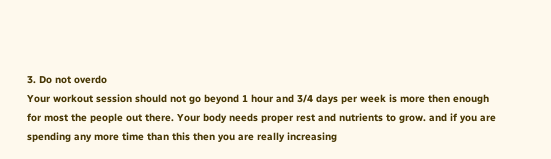3. Do not overdo
Your workout session should not go beyond 1 hour and 3/4 days per week is more then enough for most the people out there. Your body needs proper rest and nutrients to grow. and if you are spending any more time than this then you are really increasing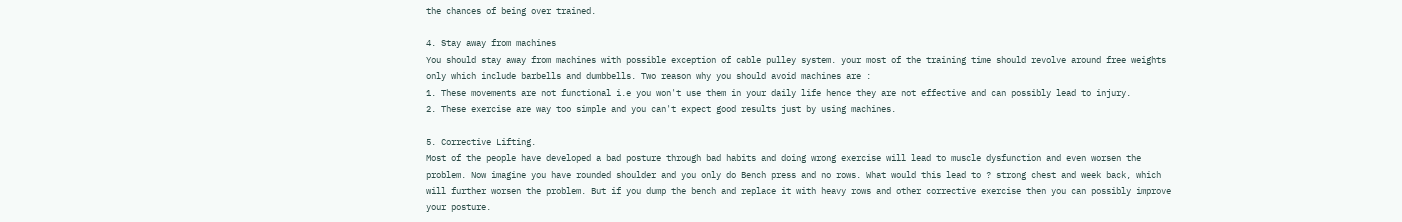the chances of being over trained.

4. Stay away from machines
You should stay away from machines with possible exception of cable pulley system. your most of the training time should revolve around free weights only which include barbells and dumbbells. Two reason why you should avoid machines are :
1. These movements are not functional i.e you won't use them in your daily life hence they are not effective and can possibly lead to injury.
2. These exercise are way too simple and you can't expect good results just by using machines.

5. Corrective Lifting.
Most of the people have developed a bad posture through bad habits and doing wrong exercise will lead to muscle dysfunction and even worsen the problem. Now imagine you have rounded shoulder and you only do Bench press and no rows. What would this lead to ? strong chest and week back, which will further worsen the problem. But if you dump the bench and replace it with heavy rows and other corrective exercise then you can possibly improve your posture.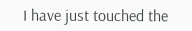I have just touched the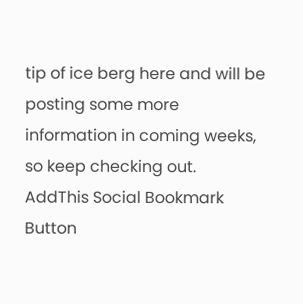tip of ice berg here and will be posting some more information in coming weeks, so keep checking out.
AddThis Social Bookmark Button